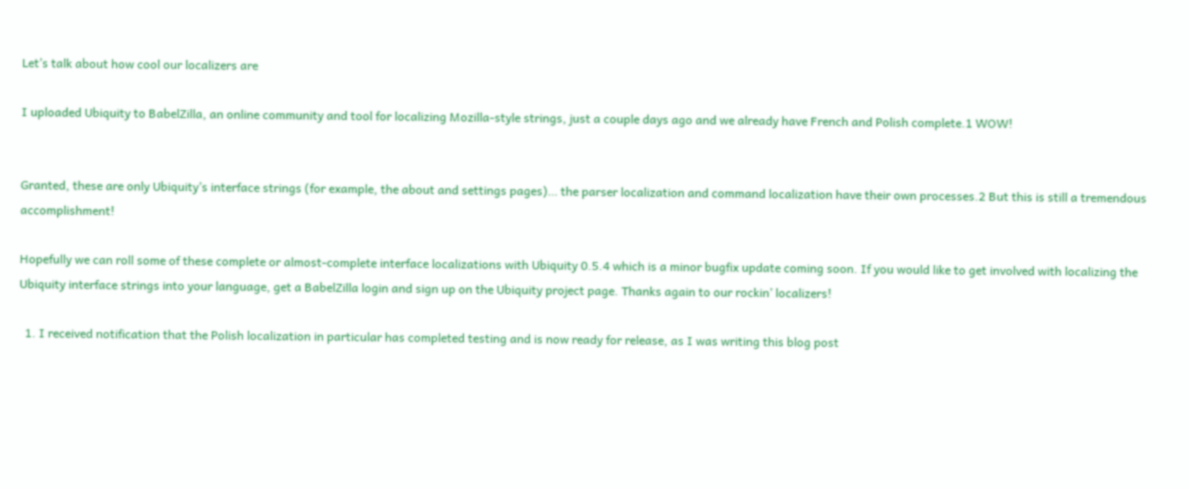Let’s talk about how cool our localizers are

I uploaded Ubiquity to BabelZilla, an online community and tool for localizing Mozilla-style strings, just a couple days ago and we already have French and Polish complete.1 WOW!


Granted, these are only Ubiquity’s interface strings (for example, the about and settings pages)… the parser localization and command localization have their own processes.2 But this is still a tremendous accomplishment!

Hopefully we can roll some of these complete or almost-complete interface localizations with Ubiquity 0.5.4 which is a minor bugfix update coming soon. If you would like to get involved with localizing the Ubiquity interface strings into your language, get a BabelZilla login and sign up on the Ubiquity project page. Thanks again to our rockin’ localizers!

  1. I received notification that the Polish localization in particular has completed testing and is now ready for release, as I was writing this blog post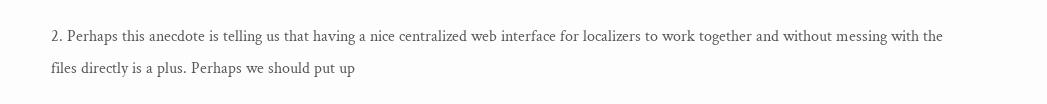2. Perhaps this anecdote is telling us that having a nice centralized web interface for localizers to work together and without messing with the files directly is a plus. Perhaps we should put up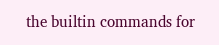the builtin commands for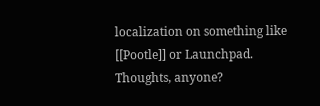localization on something like [[Pootle]] or Launchpad. Thoughts, anyone?